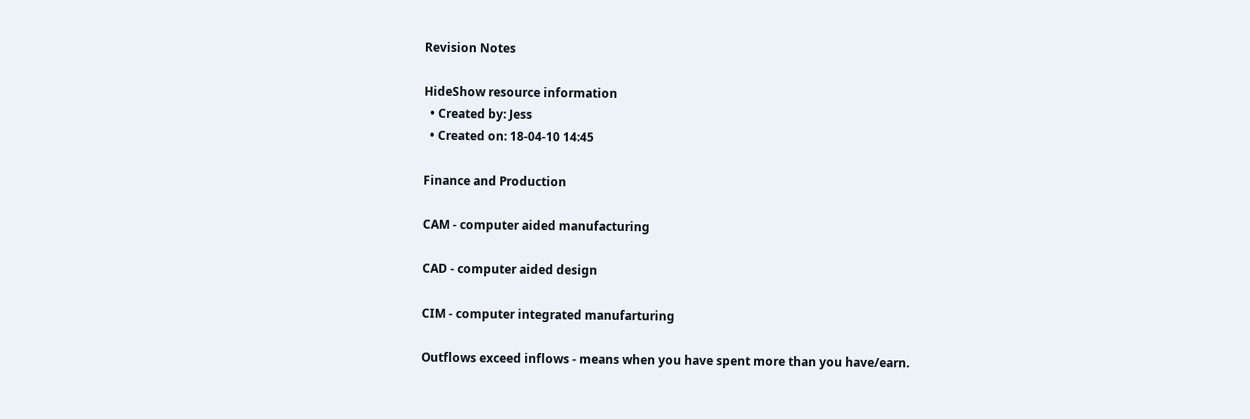Revision Notes

HideShow resource information
  • Created by: Jess
  • Created on: 18-04-10 14:45

Finance and Production

CAM - computer aided manufacturing

CAD - computer aided design

CIM - computer integrated manufarturing

Outflows exceed inflows - means when you have spent more than you have/earn.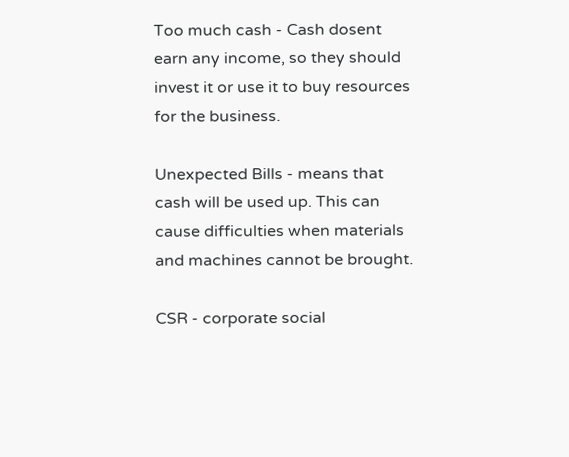Too much cash - Cash dosent earn any income, so they should invest it or use it to buy resources for the business.

Unexpected Bills - means that cash will be used up. This can cause difficulties when materials and machines cannot be brought.

CSR - corporate social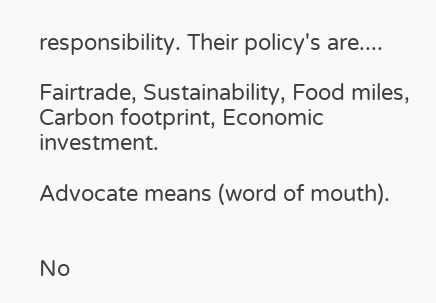responsibility. Their policy's are....

Fairtrade, Sustainability, Food miles, Carbon footprint, Economic investment.

Advocate means (word of mouth).


No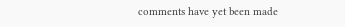comments have yet been made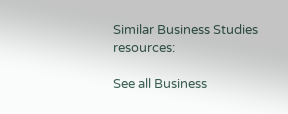Similar Business Studies resources:

See all Business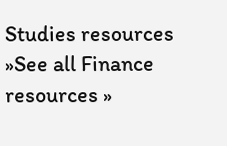Studies resources »See all Finance resources »